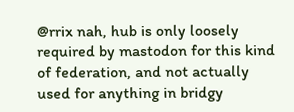@rrix nah, hub is only loosely required by mastodon for this kind of federation, and not actually used for anything in bridgy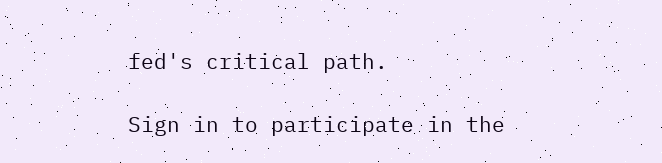fed's critical path.

Sign in to participate in the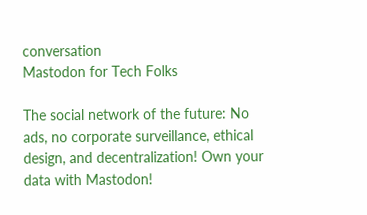conversation
Mastodon for Tech Folks

The social network of the future: No ads, no corporate surveillance, ethical design, and decentralization! Own your data with Mastodon!